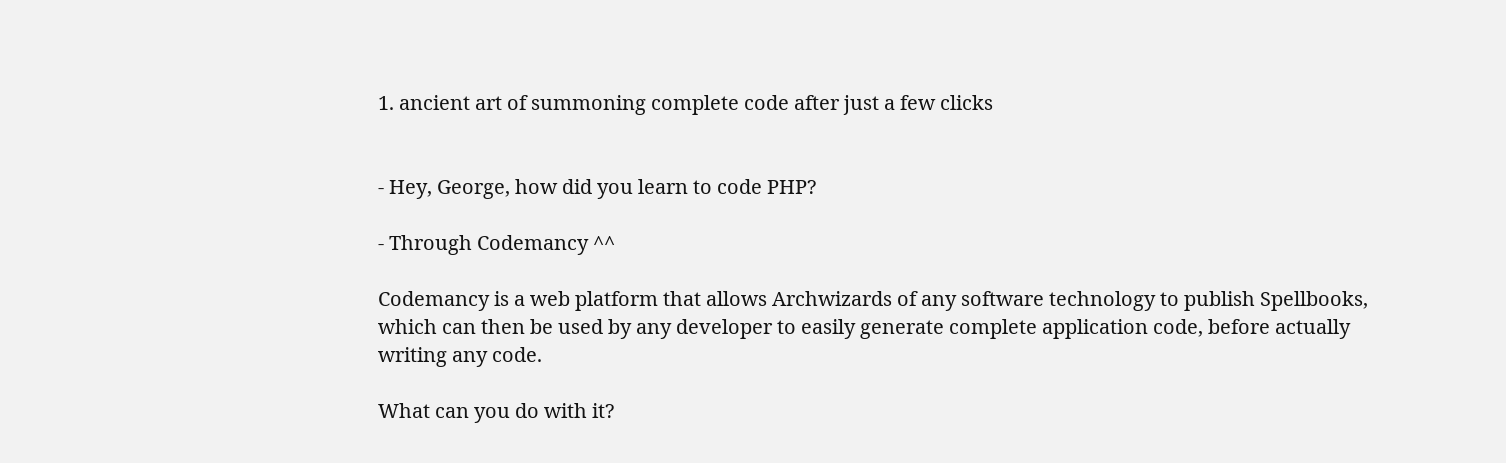1. ancient art of summoning complete code after just a few clicks


- Hey, George, how did you learn to code PHP?

- Through Codemancy ^^

Codemancy is a web platform that allows Archwizards of any software technology to publish Spellbooks, which can then be used by any developer to easily generate complete application code, before actually writing any code.

What can you do with it?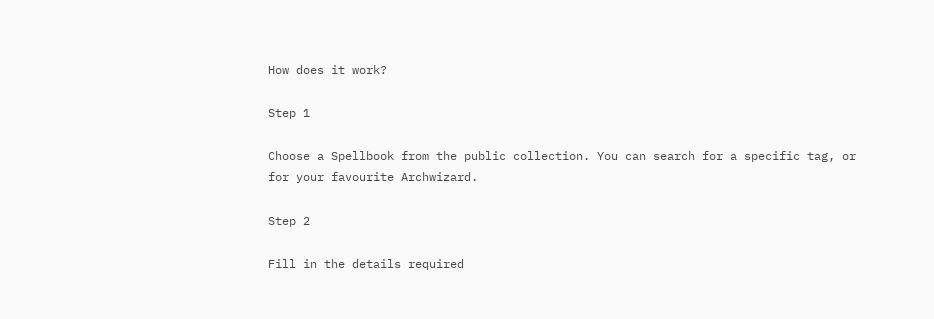How does it work?

Step 1

Choose a Spellbook from the public collection. You can search for a specific tag, or for your favourite Archwizard.

Step 2

Fill in the details required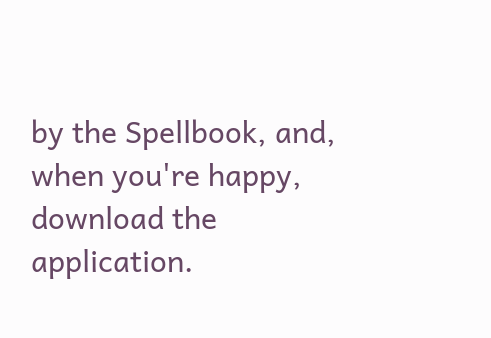by the Spellbook, and, when you're happy, download the application.